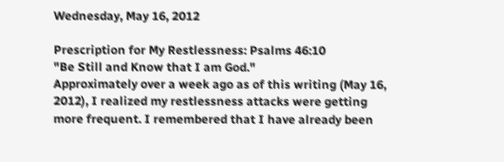Wednesday, May 16, 2012

Prescription for My Restlessness: Psalms 46:10
"Be Still and Know that I am God."
Approximately over a week ago as of this writing (May 16, 2012), I realized my restlessness attacks were getting more frequent. I remembered that I have already been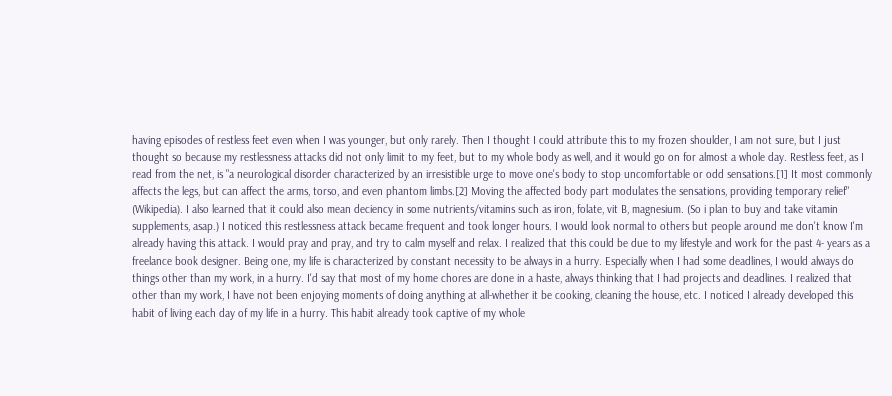having episodes of restless feet even when I was younger, but only rarely. Then I thought I could attribute this to my frozen shoulder, I am not sure, but I just thought so because my restlessness attacks did not only limit to my feet, but to my whole body as well, and it would go on for almost a whole day. Restless feet, as I read from the net, is "a neurological disorder characterized by an irresistible urge to move one's body to stop uncomfortable or odd sensations.[1] It most commonly affects the legs, but can affect the arms, torso, and even phantom limbs.[2] Moving the affected body part modulates the sensations, providing temporary relief" (Wikipedia). I also learned that it could also mean deciency in some nutrients/vitamins such as iron, folate, vit B, magnesium. (So i plan to buy and take vitamin supplements, asap.) I noticed this restlessness attack became frequent and took longer hours. I would look normal to others but people around me don't know I'm already having this attack. I would pray and pray, and try to calm myself and relax. I realized that this could be due to my lifestyle and work for the past 4- years as a freelance book designer. Being one, my life is characterized by constant necessity to be always in a hurry. Especially when I had some deadlines, I would always do things other than my work, in a hurry. I'd say that most of my home chores are done in a haste, always thinking that I had projects and deadlines. I realized that other than my work, I have not been enjoying moments of doing anything at all-whether it be cooking, cleaning the house, etc. I noticed I already developed this habit of living each day of my life in a hurry. This habit already took captive of my whole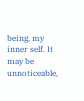being, my inner self. It may be unnoticeable,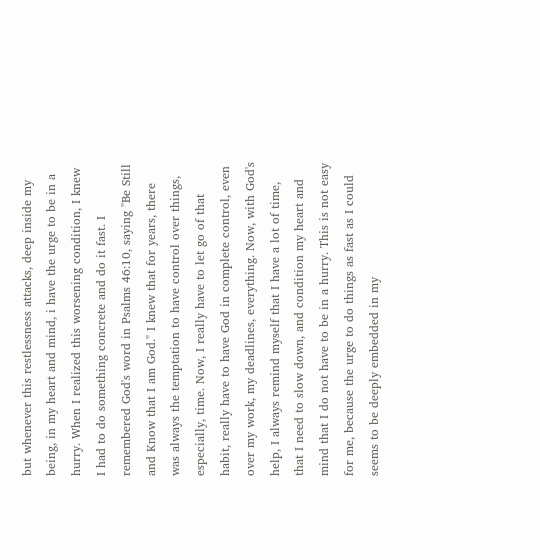but whenever this restlessness attacks, deep inside my being, in my heart and mind, i have the urge to be in a hurry. When I realized this worsening condition, I knew I had to do something concrete and do it fast. I remembered God's word in Psalms 46:10, saying "Be Still and Know that I am God." I knew that for years, there was always the temptation to have control over things, especially, time. Now, I really have to let go of that habit, really have to have God in complete control, even over my work, my deadlines, everything. Now, with God's help, I always remind myself that I have a lot of time, that I need to slow down, and condition my heart and mind that I do not have to be in a hurry. This is not easy for me, because the urge to do things as fast as I could seems to be deeply embedded in my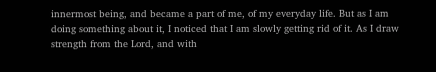innermost being, and became a part of me, of my everyday life. But as I am doing something about it, I noticed that I am slowly getting rid of it. As I draw strength from the Lord, and with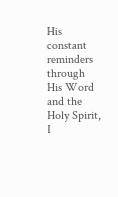His constant reminders through His Word and the Holy Spirit, I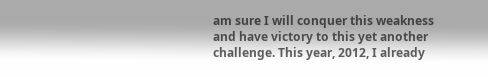am sure I will conquer this weakness and have victory to this yet another challenge. This year, 2012, I already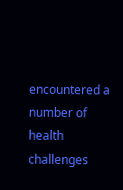encountered a number of health challenges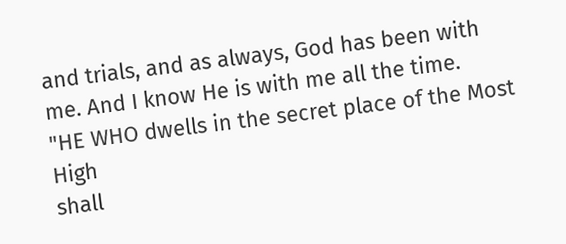and trials, and as always, God has been with me. And I know He is with me all the time.
"HE WHO dwells in the secret place of the Most High
shall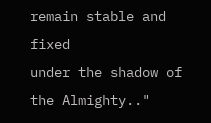remain stable and fixed
under the shadow of the Almighty.."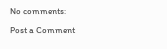No comments:

Post a Comment